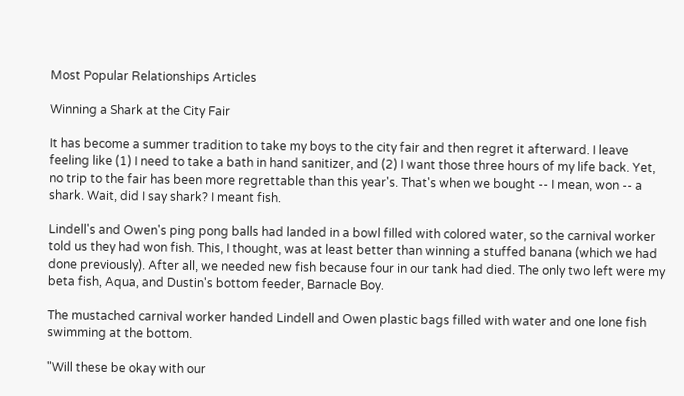Most Popular Relationships Articles

Winning a Shark at the City Fair

It has become a summer tradition to take my boys to the city fair and then regret it afterward. I leave feeling like (1) I need to take a bath in hand sanitizer, and (2) I want those three hours of my life back. Yet, no trip to the fair has been more regrettable than this year's. That's when we bought -- I mean, won -- a shark. Wait, did I say shark? I meant fish.

Lindell's and Owen's ping pong balls had landed in a bowl filled with colored water, so the carnival worker told us they had won fish. This, I thought, was at least better than winning a stuffed banana (which we had done previously). After all, we needed new fish because four in our tank had died. The only two left were my beta fish, Aqua, and Dustin's bottom feeder, Barnacle Boy.

The mustached carnival worker handed Lindell and Owen plastic bags filled with water and one lone fish swimming at the bottom.

"Will these be okay with our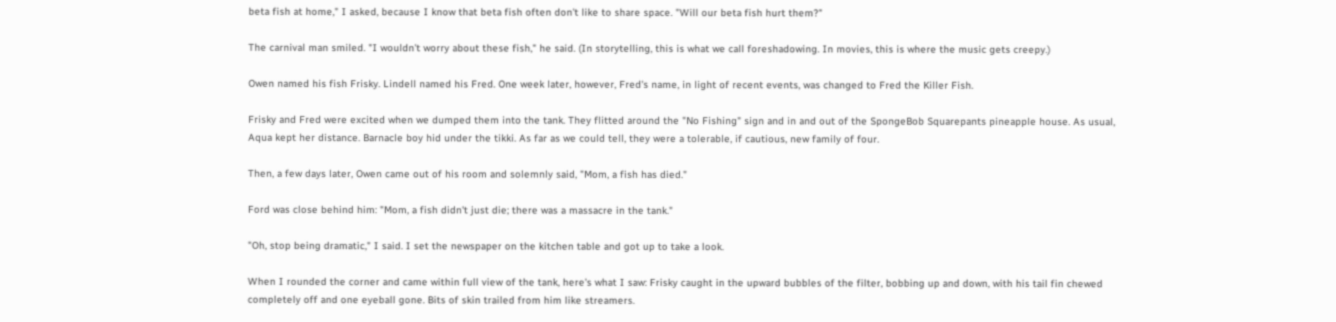beta fish at home," I asked, because I know that beta fish often don't like to share space. "Will our beta fish hurt them?"

The carnival man smiled. "I wouldn't worry about these fish," he said. (In storytelling, this is what we call foreshadowing. In movies, this is where the music gets creepy.)

Owen named his fish Frisky. Lindell named his Fred. One week later, however, Fred's name, in light of recent events, was changed to Fred the Killer Fish.

Frisky and Fred were excited when we dumped them into the tank. They flitted around the "No Fishing" sign and in and out of the SpongeBob Squarepants pineapple house. As usual, Aqua kept her distance. Barnacle boy hid under the tikki. As far as we could tell, they were a tolerable, if cautious, new family of four.

Then, a few days later, Owen came out of his room and solemnly said, "Mom, a fish has died."

Ford was close behind him: "Mom, a fish didn't just die; there was a massacre in the tank."

"Oh, stop being dramatic," I said. I set the newspaper on the kitchen table and got up to take a look.

When I rounded the corner and came within full view of the tank, here's what I saw: Frisky caught in the upward bubbles of the filter, bobbing up and down, with his tail fin chewed completely off and one eyeball gone. Bits of skin trailed from him like streamers.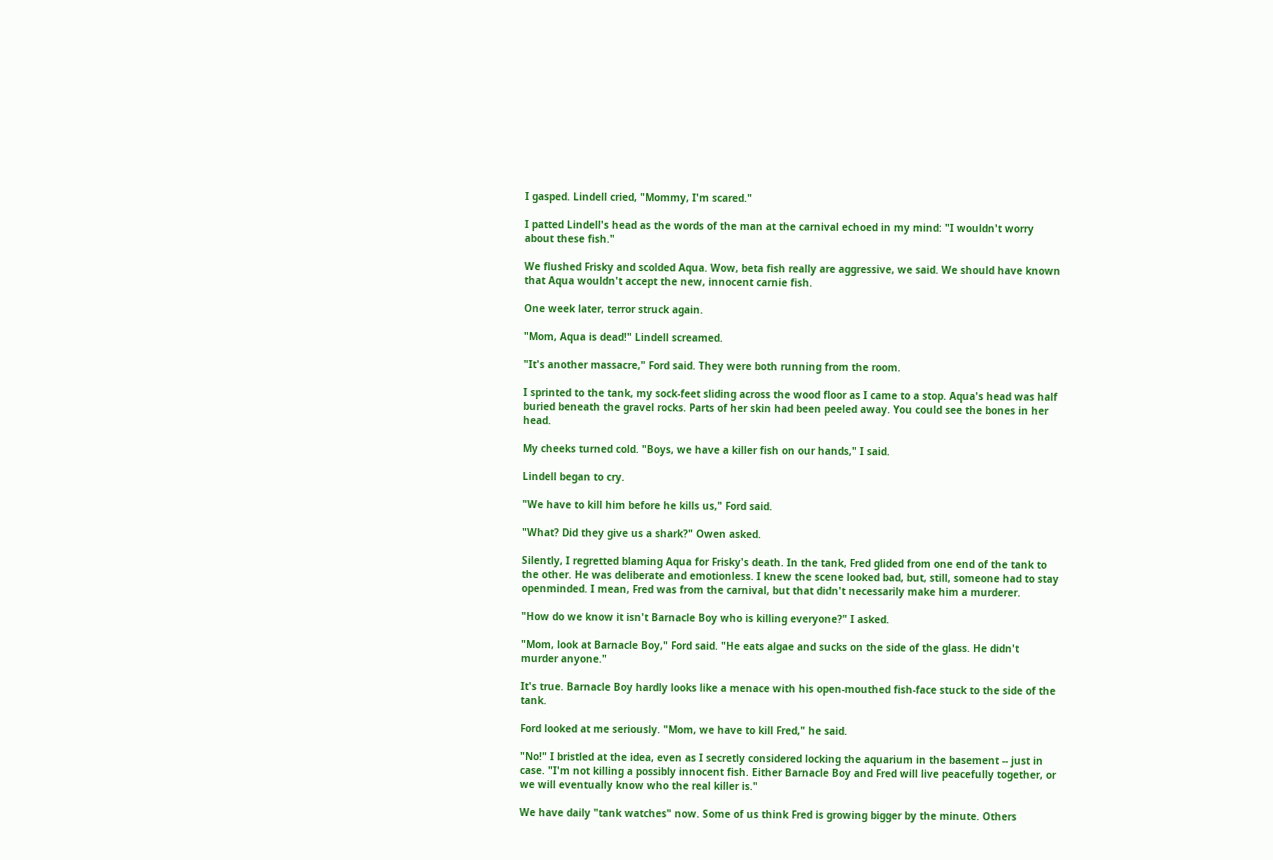I gasped. Lindell cried, "Mommy, I'm scared."

I patted Lindell's head as the words of the man at the carnival echoed in my mind: "I wouldn't worry about these fish."

We flushed Frisky and scolded Aqua. Wow, beta fish really are aggressive, we said. We should have known that Aqua wouldn't accept the new, innocent carnie fish.

One week later, terror struck again.

"Mom, Aqua is dead!" Lindell screamed.

"It's another massacre," Ford said. They were both running from the room.

I sprinted to the tank, my sock-feet sliding across the wood floor as I came to a stop. Aqua's head was half buried beneath the gravel rocks. Parts of her skin had been peeled away. You could see the bones in her head.

My cheeks turned cold. "Boys, we have a killer fish on our hands," I said.

Lindell began to cry.

"We have to kill him before he kills us," Ford said.

"What? Did they give us a shark?" Owen asked.

Silently, I regretted blaming Aqua for Frisky's death. In the tank, Fred glided from one end of the tank to the other. He was deliberate and emotionless. I knew the scene looked bad, but, still, someone had to stay openminded. I mean, Fred was from the carnival, but that didn't necessarily make him a murderer.

"How do we know it isn't Barnacle Boy who is killing everyone?" I asked.

"Mom, look at Barnacle Boy," Ford said. "He eats algae and sucks on the side of the glass. He didn't murder anyone."

It's true. Barnacle Boy hardly looks like a menace with his open-mouthed fish-face stuck to the side of the tank.

Ford looked at me seriously. "Mom, we have to kill Fred," he said.

"No!" I bristled at the idea, even as I secretly considered locking the aquarium in the basement -- just in case. "I'm not killing a possibly innocent fish. Either Barnacle Boy and Fred will live peacefully together, or we will eventually know who the real killer is."

We have daily "tank watches" now. Some of us think Fred is growing bigger by the minute. Others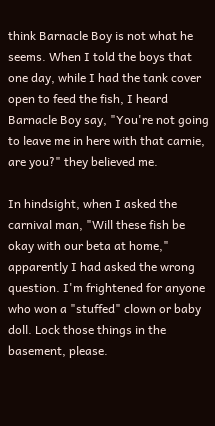think Barnacle Boy is not what he seems. When I told the boys that one day, while I had the tank cover open to feed the fish, I heard Barnacle Boy say, "You're not going to leave me in here with that carnie, are you?" they believed me.

In hindsight, when I asked the carnival man, "Will these fish be okay with our beta at home," apparently I had asked the wrong question. I'm frightened for anyone who won a "stuffed" clown or baby doll. Lock those things in the basement, please.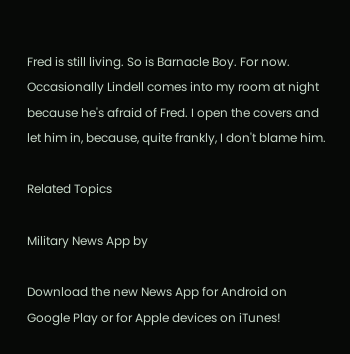Fred is still living. So is Barnacle Boy. For now. Occasionally Lindell comes into my room at night because he's afraid of Fred. I open the covers and let him in, because, quite frankly, I don't blame him.

Related Topics

Military News App by

Download the new News App for Android on Google Play or for Apple devices on iTunes!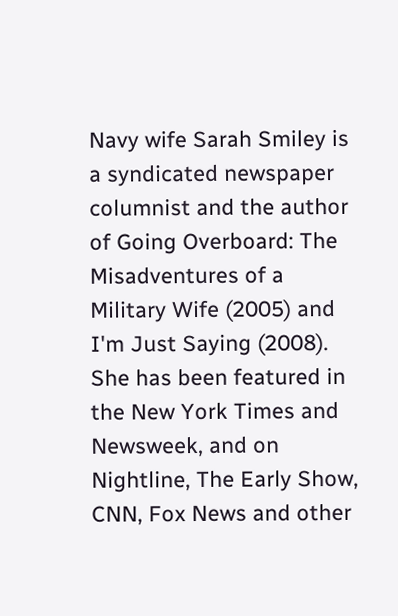Navy wife Sarah Smiley is a syndicated newspaper columnist and the author of Going Overboard: The Misadventures of a Military Wife (2005) and I'm Just Saying (2008). She has been featured in the New York Times and Newsweek, and on Nightline, The Early Show, CNN, Fox News and other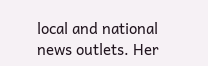local and national news outlets. Her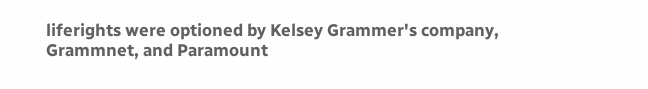liferights were optioned by Kelsey Grammer's company, Grammnet, and Paramount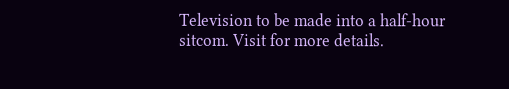Television to be made into a half-hour sitcom. Visit for more details.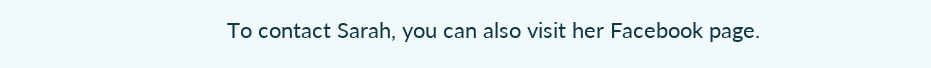To contact Sarah, you can also visit her Facebook page.